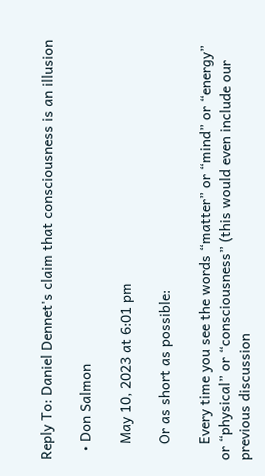Reply To: Daniel Dennet's claim that consciousness is an illusion

  • Don Salmon

    May 10, 2023 at 6:01 pm

    Or as short as possible:

    Every time you see the words “matter” or “mind” or “energy” or “physical” or “consciousness” (this would even include our previous discussion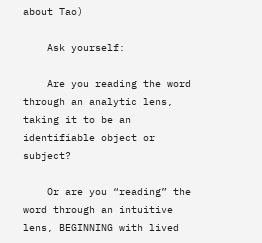about Tao)

    Ask yourself:

    Are you reading the word through an analytic lens, taking it to be an identifiable object or subject?

    Or are you “reading” the word through an intuitive lens, BEGINNING with lived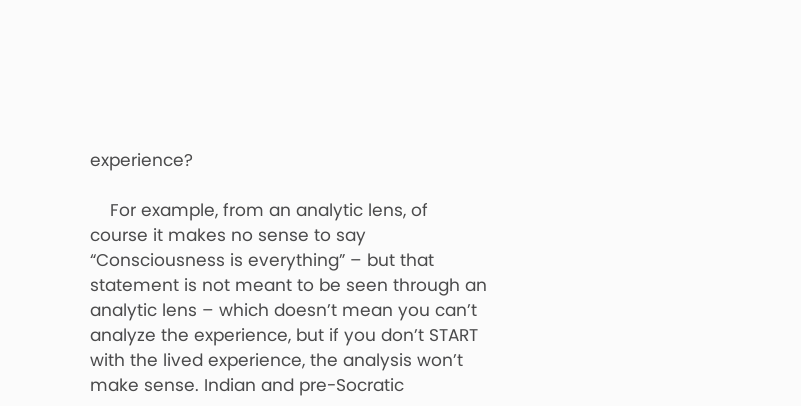experience?

    For example, from an analytic lens, of course it makes no sense to say “Consciousness is everything” – but that statement is not meant to be seen through an analytic lens – which doesn’t mean you can’t analyze the experience, but if you don’t START with the lived experience, the analysis won’t make sense. Indian and pre-Socratic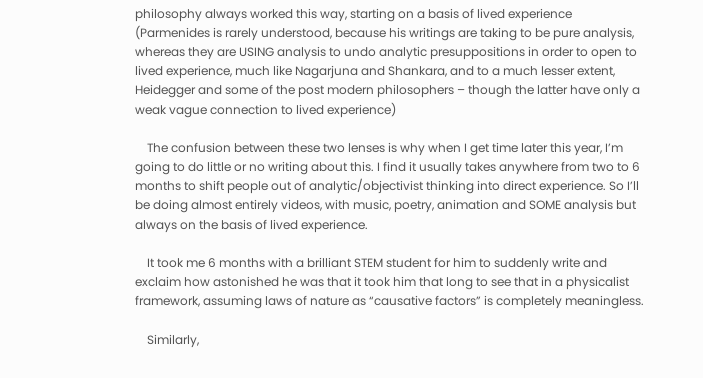philosophy always worked this way, starting on a basis of lived experience (Parmenides is rarely understood, because his writings are taking to be pure analysis, whereas they are USING analysis to undo analytic presuppositions in order to open to lived experience, much like Nagarjuna and Shankara, and to a much lesser extent, Heidegger and some of the post modern philosophers – though the latter have only a weak vague connection to lived experience)

    The confusion between these two lenses is why when I get time later this year, I’m going to do little or no writing about this. I find it usually takes anywhere from two to 6 months to shift people out of analytic/objectivist thinking into direct experience. So I’ll be doing almost entirely videos, with music, poetry, animation and SOME analysis but always on the basis of lived experience.

    It took me 6 months with a brilliant STEM student for him to suddenly write and exclaim how astonished he was that it took him that long to see that in a physicalist framework, assuming laws of nature as “causative factors” is completely meaningless.

    Similarly,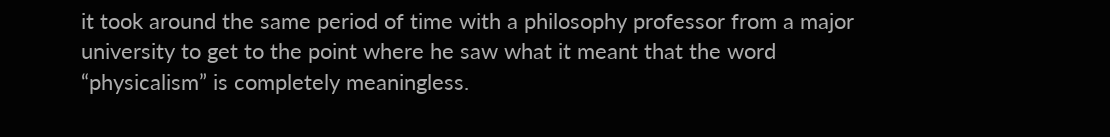it took around the same period of time with a philosophy professor from a major university to get to the point where he saw what it meant that the word “physicalism” is completely meaningless.